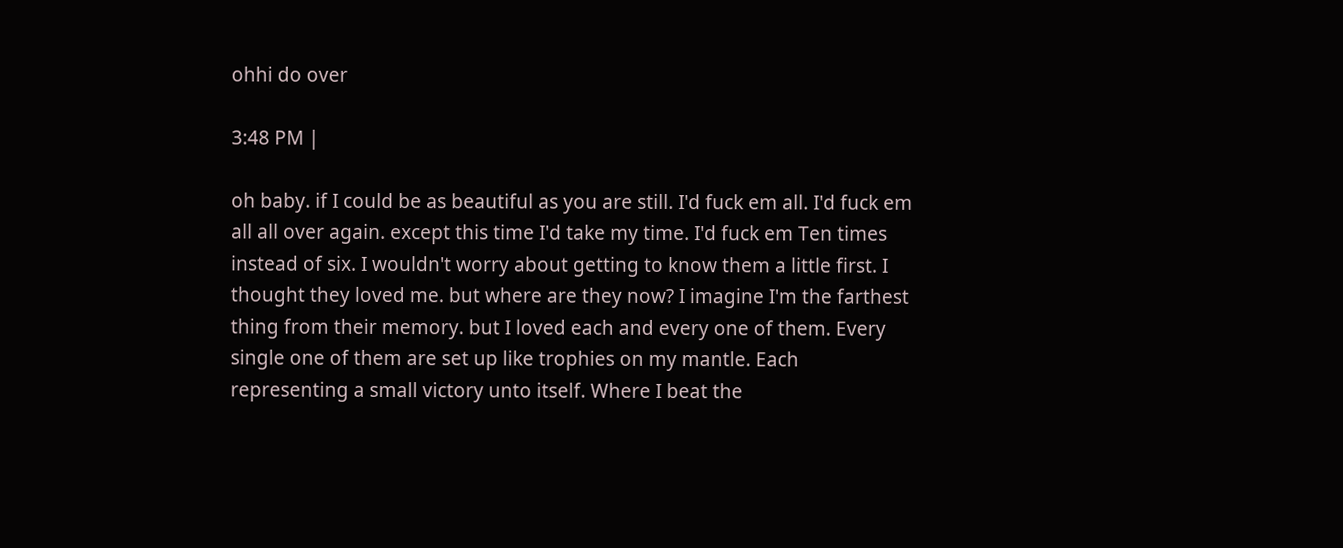ohhi do over

3:48 PM |

oh baby. if I could be as beautiful as you are still. I'd fuck em all. I'd fuck em all all over again. except this time I'd take my time. I'd fuck em Ten times instead of six. I wouldn't worry about getting to know them a little first. I thought they loved me. but where are they now? I imagine I'm the farthest thing from their memory. but I loved each and every one of them. Every single one of them are set up like trophies on my mantle. Each representing a small victory unto itself. Where I beat the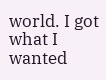world. I got what I wanted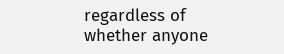regardless of whether anyone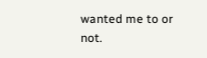wanted me to or not.